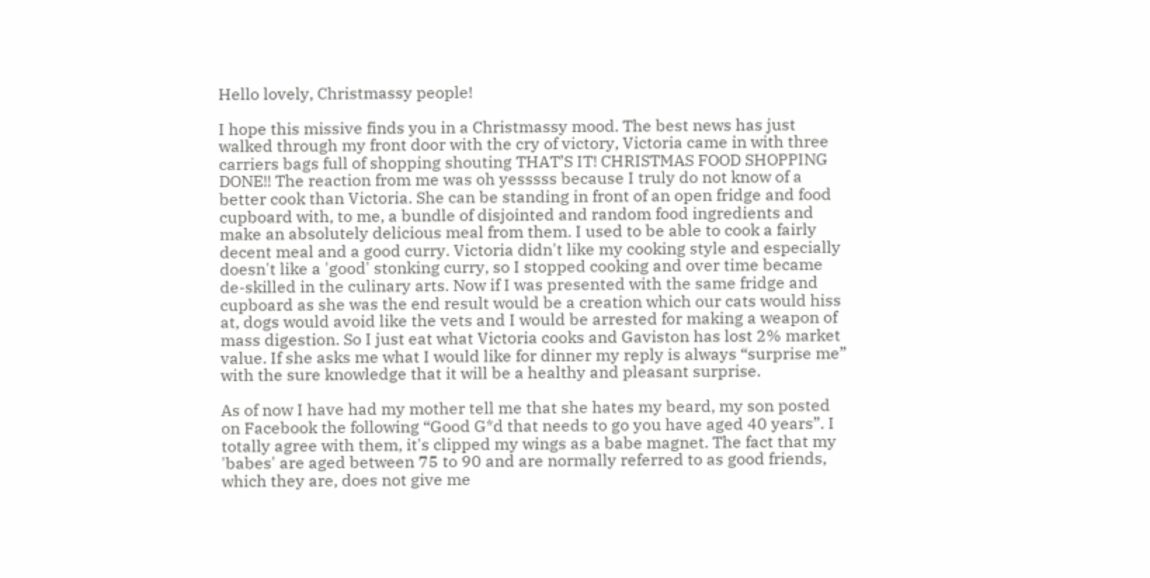Hello lovely, Christmassy people!

I hope this missive finds you in a Christmassy mood. The best news has just walked through my front door with the cry of victory, Victoria came in with three carriers bags full of shopping shouting THAT’S IT! CHRISTMAS FOOD SHOPPING DONE!! The reaction from me was oh yesssss because I truly do not know of a better cook than Victoria. She can be standing in front of an open fridge and food cupboard with, to me, a bundle of disjointed and random food ingredients and make an absolutely delicious meal from them. I used to be able to cook a fairly decent meal and a good curry. Victoria didn't like my cooking style and especially doesn't like a 'good' stonking curry, so I stopped cooking and over time became de-skilled in the culinary arts. Now if I was presented with the same fridge and cupboard as she was the end result would be a creation which our cats would hiss at, dogs would avoid like the vets and I would be arrested for making a weapon of mass digestion. So I just eat what Victoria cooks and Gaviston has lost 2% market value. If she asks me what I would like for dinner my reply is always “surprise me” with the sure knowledge that it will be a healthy and pleasant surprise.

As of now I have had my mother tell me that she hates my beard, my son posted on Facebook the following “Good G*d that needs to go you have aged 40 years”. I totally agree with them, it's clipped my wings as a babe magnet. The fact that my 'babes' are aged between 75 to 90 and are normally referred to as good friends, which they are, does not give me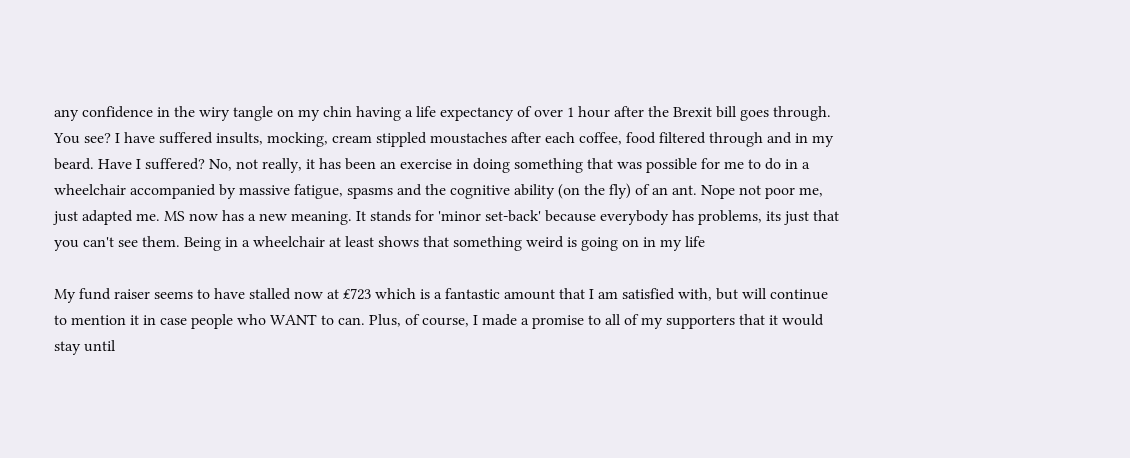any confidence in the wiry tangle on my chin having a life expectancy of over 1 hour after the Brexit bill goes through. You see? I have suffered insults, mocking, cream stippled moustaches after each coffee, food filtered through and in my beard. Have I suffered? No, not really, it has been an exercise in doing something that was possible for me to do in a wheelchair accompanied by massive fatigue, spasms and the cognitive ability (on the fly) of an ant. Nope not poor me, just adapted me. MS now has a new meaning. It stands for 'minor set-back' because everybody has problems, its just that you can't see them. Being in a wheelchair at least shows that something weird is going on in my life

My fund raiser seems to have stalled now at ₤723 which is a fantastic amount that I am satisfied with, but will continue to mention it in case people who WANT to can. Plus, of course, I made a promise to all of my supporters that it would stay until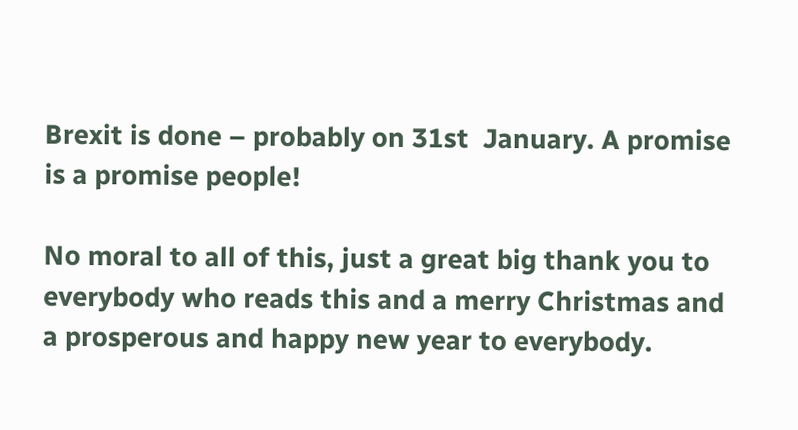Brexit is done – probably on 31st  January. A promise is a promise people!

No moral to all of this, just a great big thank you to everybody who reads this and a merry Christmas and a prosperous and happy new year to everybody.